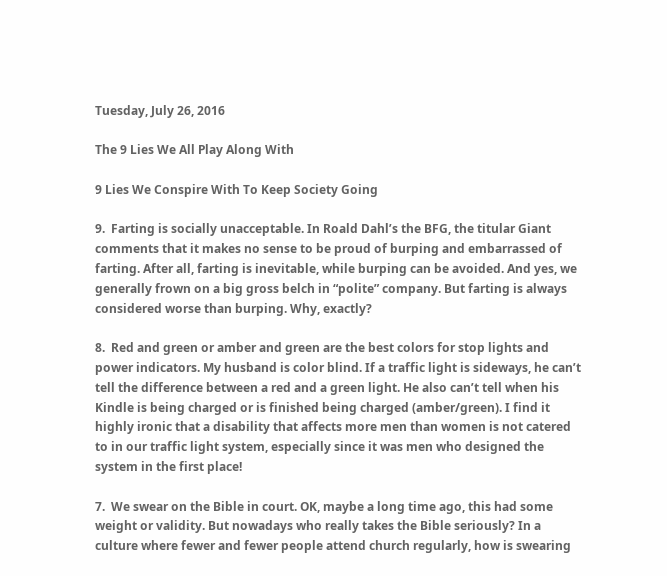Tuesday, July 26, 2016

The 9 Lies We All Play Along With

9 Lies We Conspire With To Keep Society Going

9.  Farting is socially unacceptable. In Roald Dahl’s the BFG, the titular Giant comments that it makes no sense to be proud of burping and embarrassed of farting. After all, farting is inevitable, while burping can be avoided. And yes, we generally frown on a big gross belch in “polite” company. But farting is always considered worse than burping. Why, exactly?

8.  Red and green or amber and green are the best colors for stop lights and power indicators. My husband is color blind. If a traffic light is sideways, he can’t tell the difference between a red and a green light. He also can’t tell when his Kindle is being charged or is finished being charged (amber/green). I find it highly ironic that a disability that affects more men than women is not catered to in our traffic light system, especially since it was men who designed the system in the first place!

7.  We swear on the Bible in court. OK, maybe a long time ago, this had some weight or validity. But nowadays who really takes the Bible seriously? In a culture where fewer and fewer people attend church regularly, how is swearing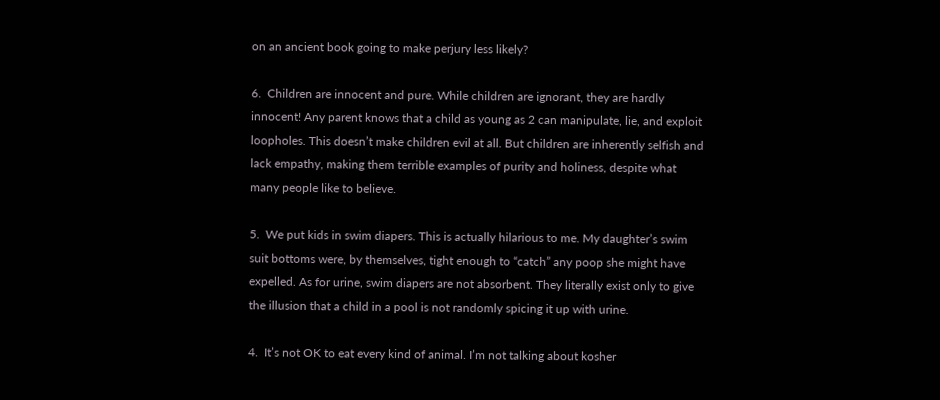on an ancient book going to make perjury less likely?

6.  Children are innocent and pure. While children are ignorant, they are hardly innocent! Any parent knows that a child as young as 2 can manipulate, lie, and exploit loopholes. This doesn’t make children evil at all. But children are inherently selfish and lack empathy, making them terrible examples of purity and holiness, despite what many people like to believe.

5.  We put kids in swim diapers. This is actually hilarious to me. My daughter’s swim suit bottoms were, by themselves, tight enough to “catch” any poop she might have expelled. As for urine, swim diapers are not absorbent. They literally exist only to give the illusion that a child in a pool is not randomly spicing it up with urine.

4.  It’s not OK to eat every kind of animal. I’m not talking about kosher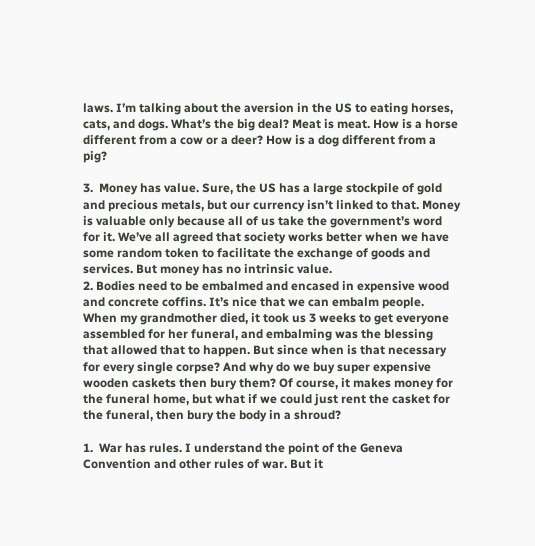laws. I’m talking about the aversion in the US to eating horses, cats, and dogs. What’s the big deal? Meat is meat. How is a horse different from a cow or a deer? How is a dog different from a pig?

3.  Money has value. Sure, the US has a large stockpile of gold and precious metals, but our currency isn’t linked to that. Money is valuable only because all of us take the government’s word for it. We’ve all agreed that society works better when we have some random token to facilitate the exchange of goods and services. But money has no intrinsic value.
2. Bodies need to be embalmed and encased in expensive wood and concrete coffins. It’s nice that we can embalm people. When my grandmother died, it took us 3 weeks to get everyone assembled for her funeral, and embalming was the blessing that allowed that to happen. But since when is that necessary for every single corpse? And why do we buy super expensive wooden caskets then bury them? Of course, it makes money for the funeral home, but what if we could just rent the casket for the funeral, then bury the body in a shroud?

1.  War has rules. I understand the point of the Geneva Convention and other rules of war. But it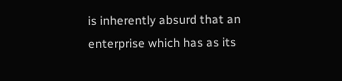is inherently absurd that an enterprise which has as its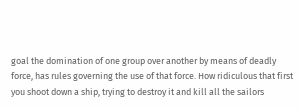goal the domination of one group over another by means of deadly force, has rules governing the use of that force. How ridiculous that first you shoot down a ship, trying to destroy it and kill all the sailors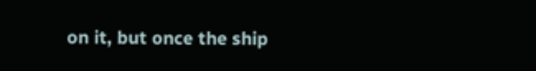on it, but once the ship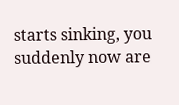starts sinking, you suddenly now are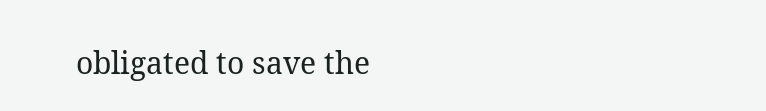obligated to save the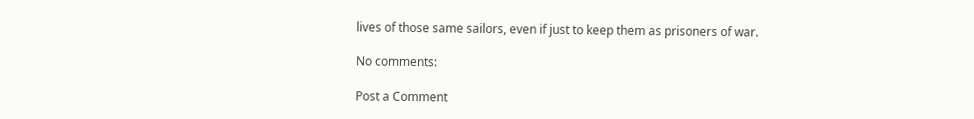lives of those same sailors, even if just to keep them as prisoners of war.

No comments:

Post a Comment